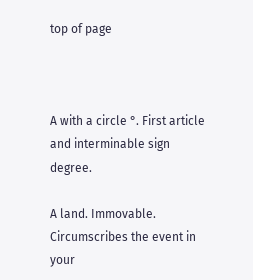top of page



A with a circle °. First article and interminable sign degree.

A land. Immovable. Circumscribes the event in your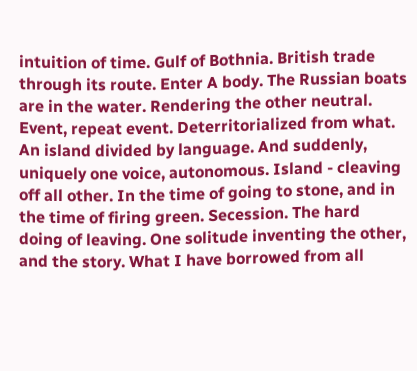intuition of time. Gulf of Bothnia. British trade through its route. Enter A body. The Russian boats are in the water. Rendering the other neutral. Event, repeat event. Deterritorialized from what. An island divided by language. And suddenly, uniquely one voice, autonomous. Island - cleaving off all other. In the time of going to stone, and in the time of firing green. Secession. The hard doing of leaving. One solitude inventing the other, and the story. What I have borrowed from all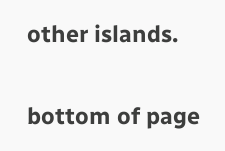other islands.

bottom of page